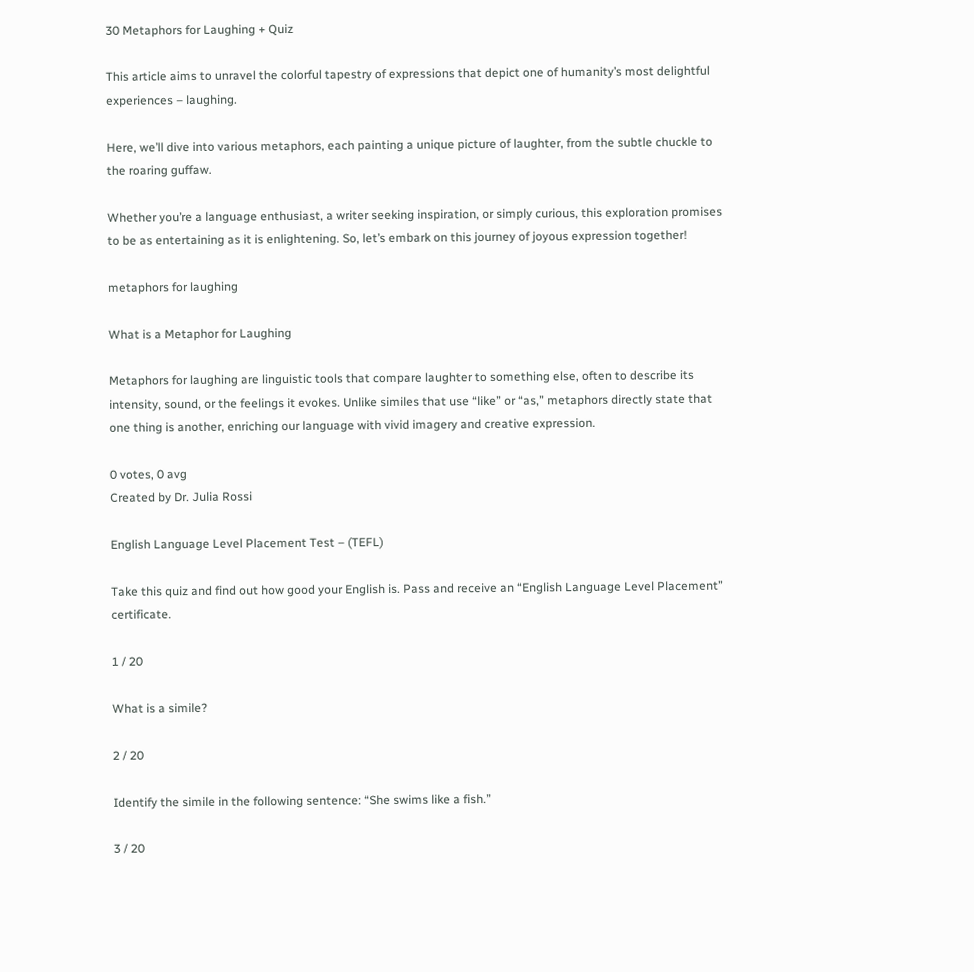30 Metaphors for Laughing + Quiz

This article aims to unravel the colorful tapestry of expressions that depict one of humanity’s most delightful experiences – laughing.

Here, we’ll dive into various metaphors, each painting a unique picture of laughter, from the subtle chuckle to the roaring guffaw.

Whether you’re a language enthusiast, a writer seeking inspiration, or simply curious, this exploration promises to be as entertaining as it is enlightening. So, let’s embark on this journey of joyous expression together!

metaphors for laughing

What is a Metaphor for Laughing

Metaphors for laughing are linguistic tools that compare laughter to something else, often to describe its intensity, sound, or the feelings it evokes. Unlike similes that use “like” or “as,” metaphors directly state that one thing is another, enriching our language with vivid imagery and creative expression.

0 votes, 0 avg
Created by Dr. Julia Rossi

English Language Level Placement Test – (TEFL)

Take this quiz and find out how good your English is. Pass and receive an “English Language Level Placement” certificate.

1 / 20

What is a simile?

2 / 20

Identify the simile in the following sentence: “She swims like a fish.”

3 / 20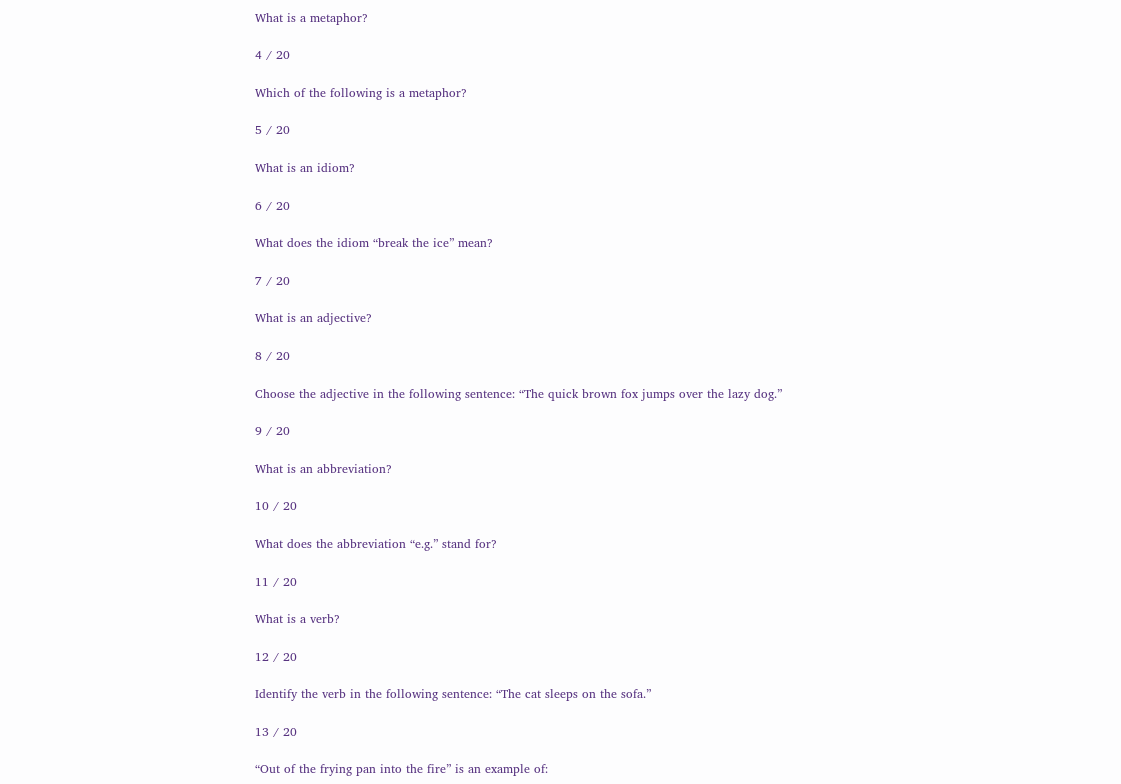What is a metaphor?

4 / 20

Which of the following is a metaphor?

5 / 20

What is an idiom?

6 / 20

What does the idiom “break the ice” mean?

7 / 20

What is an adjective?

8 / 20

Choose the adjective in the following sentence: “The quick brown fox jumps over the lazy dog.”

9 / 20

What is an abbreviation?

10 / 20

What does the abbreviation “e.g.” stand for?

11 / 20

What is a verb?

12 / 20

Identify the verb in the following sentence: “The cat sleeps on the sofa.”

13 / 20

“Out of the frying pan into the fire” is an example of: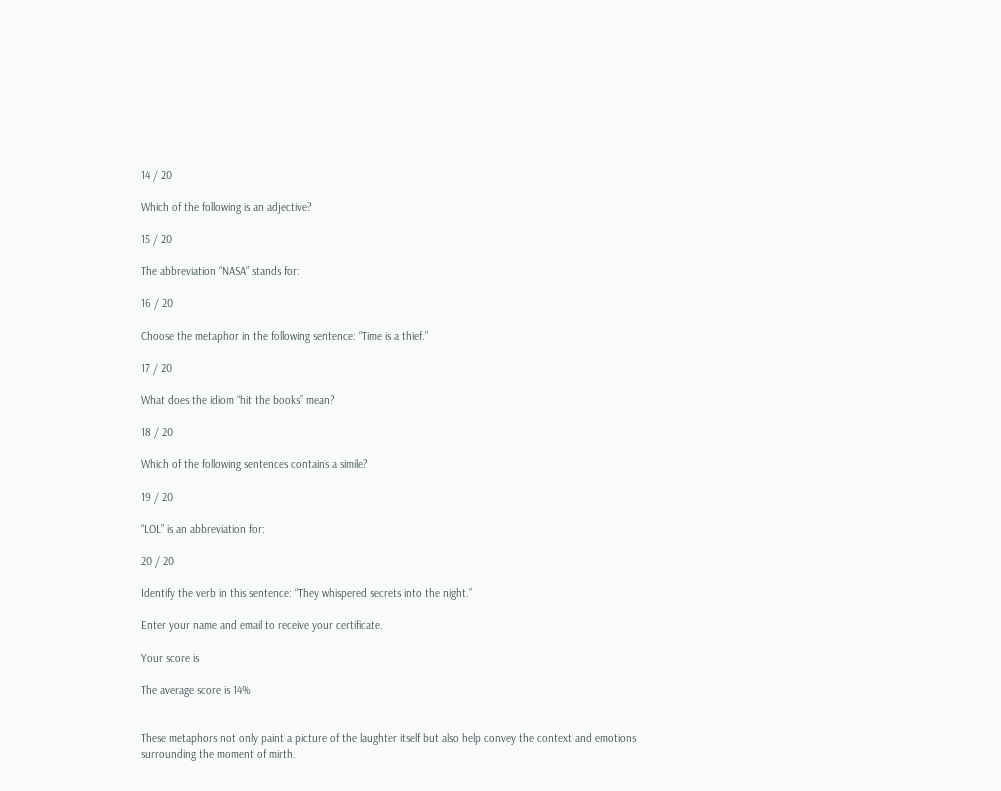14 / 20

Which of the following is an adjective?

15 / 20

The abbreviation “NASA” stands for:

16 / 20

Choose the metaphor in the following sentence: “Time is a thief.”

17 / 20

What does the idiom “hit the books” mean?

18 / 20

Which of the following sentences contains a simile?

19 / 20

“LOL” is an abbreviation for:

20 / 20

Identify the verb in this sentence: “They whispered secrets into the night.”

Enter your name and email to receive your certificate.

Your score is

The average score is 14%


These metaphors not only paint a picture of the laughter itself but also help convey the context and emotions surrounding the moment of mirth.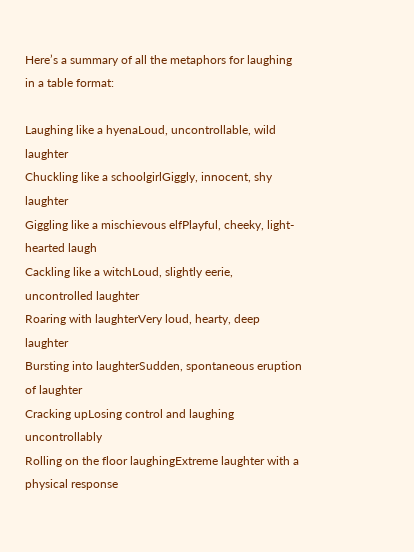Here’s a summary of all the metaphors for laughing in a table format:

Laughing like a hyenaLoud, uncontrollable, wild laughter
Chuckling like a schoolgirlGiggly, innocent, shy laughter
Giggling like a mischievous elfPlayful, cheeky, light-hearted laugh
Cackling like a witchLoud, slightly eerie, uncontrolled laughter
Roaring with laughterVery loud, hearty, deep laughter
Bursting into laughterSudden, spontaneous eruption of laughter
Cracking upLosing control and laughing uncontrollably
Rolling on the floor laughingExtreme laughter with a physical response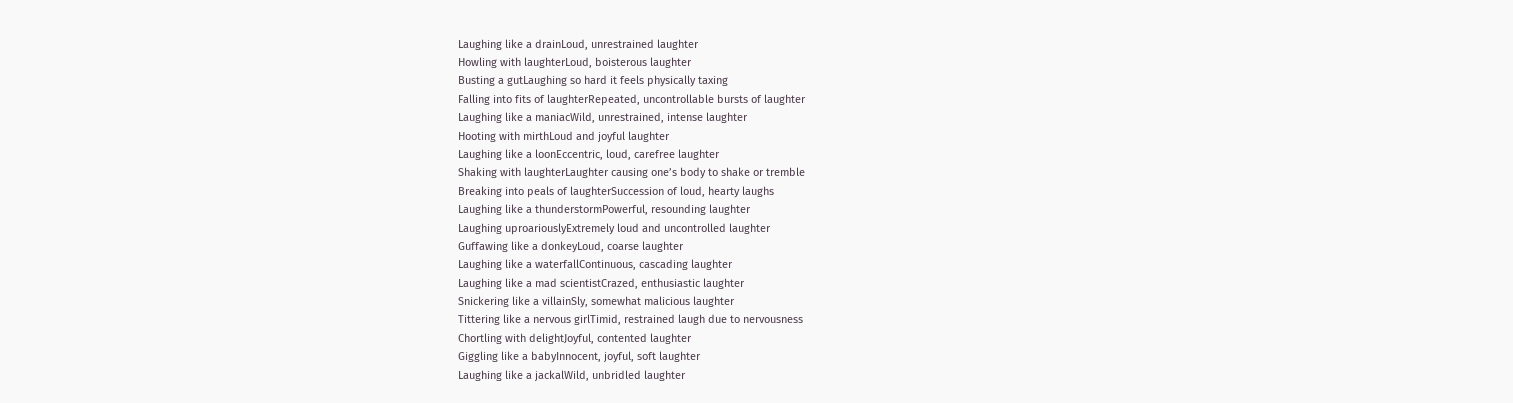Laughing like a drainLoud, unrestrained laughter
Howling with laughterLoud, boisterous laughter
Busting a gutLaughing so hard it feels physically taxing
Falling into fits of laughterRepeated, uncontrollable bursts of laughter
Laughing like a maniacWild, unrestrained, intense laughter
Hooting with mirthLoud and joyful laughter
Laughing like a loonEccentric, loud, carefree laughter
Shaking with laughterLaughter causing one’s body to shake or tremble
Breaking into peals of laughterSuccession of loud, hearty laughs
Laughing like a thunderstormPowerful, resounding laughter
Laughing uproariouslyExtremely loud and uncontrolled laughter
Guffawing like a donkeyLoud, coarse laughter
Laughing like a waterfallContinuous, cascading laughter
Laughing like a mad scientistCrazed, enthusiastic laughter
Snickering like a villainSly, somewhat malicious laughter
Tittering like a nervous girlTimid, restrained laugh due to nervousness
Chortling with delightJoyful, contented laughter
Giggling like a babyInnocent, joyful, soft laughter
Laughing like a jackalWild, unbridled laughter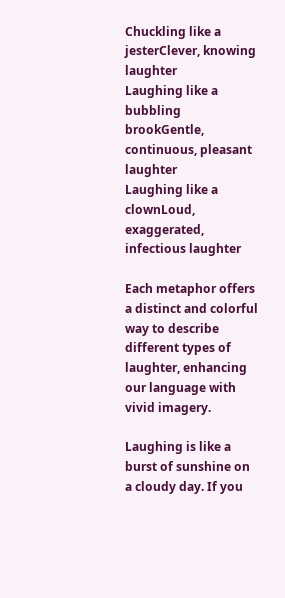Chuckling like a jesterClever, knowing laughter
Laughing like a bubbling brookGentle, continuous, pleasant laughter
Laughing like a clownLoud, exaggerated, infectious laughter

Each metaphor offers a distinct and colorful way to describe different types of laughter, enhancing our language with vivid imagery.

Laughing is like a burst of sunshine on a cloudy day. If you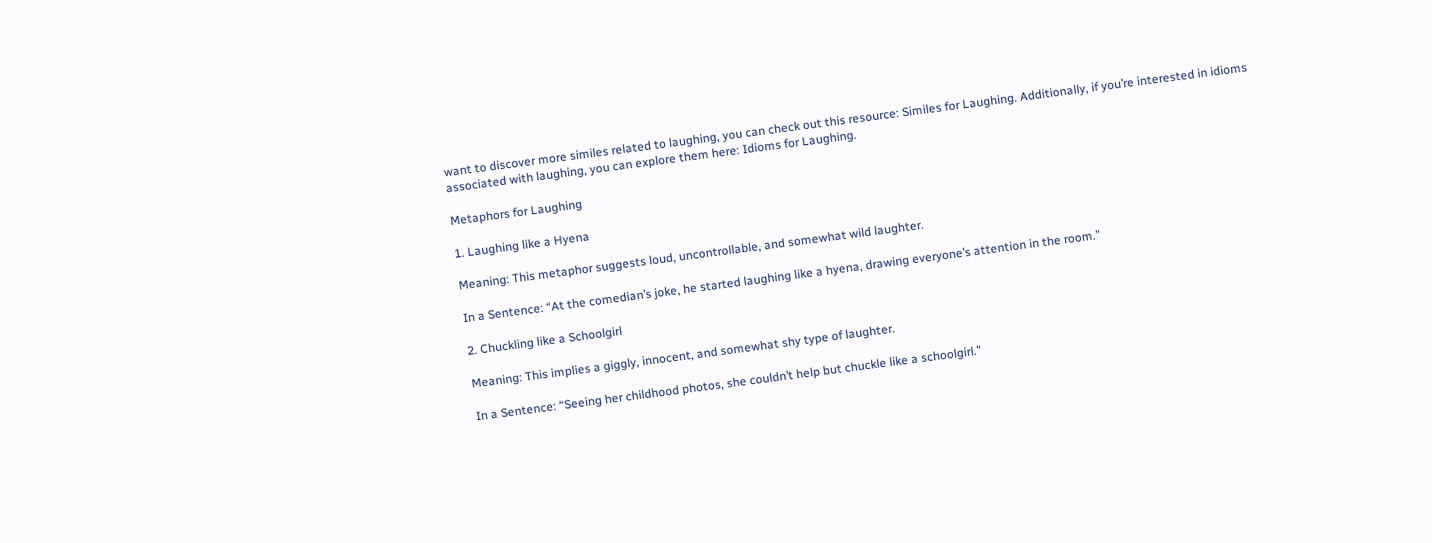want to discover more similes related to laughing, you can check out this resource: Similes for Laughing. Additionally, if you’re interested in idioms associated with laughing, you can explore them here: Idioms for Laughing.

Metaphors for Laughing

1. Laughing like a Hyena

Meaning: This metaphor suggests loud, uncontrollable, and somewhat wild laughter.

In a Sentence: “At the comedian’s joke, he started laughing like a hyena, drawing everyone’s attention in the room.”

2. Chuckling like a Schoolgirl

Meaning: This implies a giggly, innocent, and somewhat shy type of laughter.

In a Sentence: “Seeing her childhood photos, she couldn’t help but chuckle like a schoolgirl.”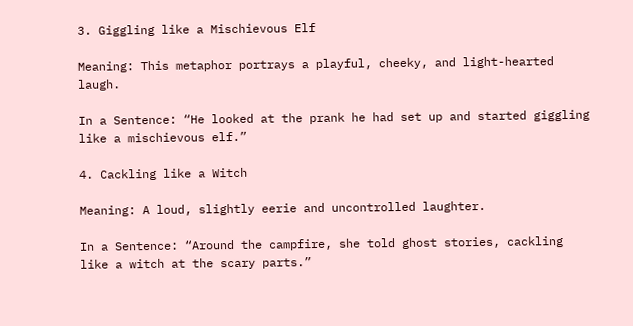3. Giggling like a Mischievous Elf

Meaning: This metaphor portrays a playful, cheeky, and light-hearted laugh.

In a Sentence: “He looked at the prank he had set up and started giggling like a mischievous elf.”

4. Cackling like a Witch

Meaning: A loud, slightly eerie and uncontrolled laughter.

In a Sentence: “Around the campfire, she told ghost stories, cackling like a witch at the scary parts.”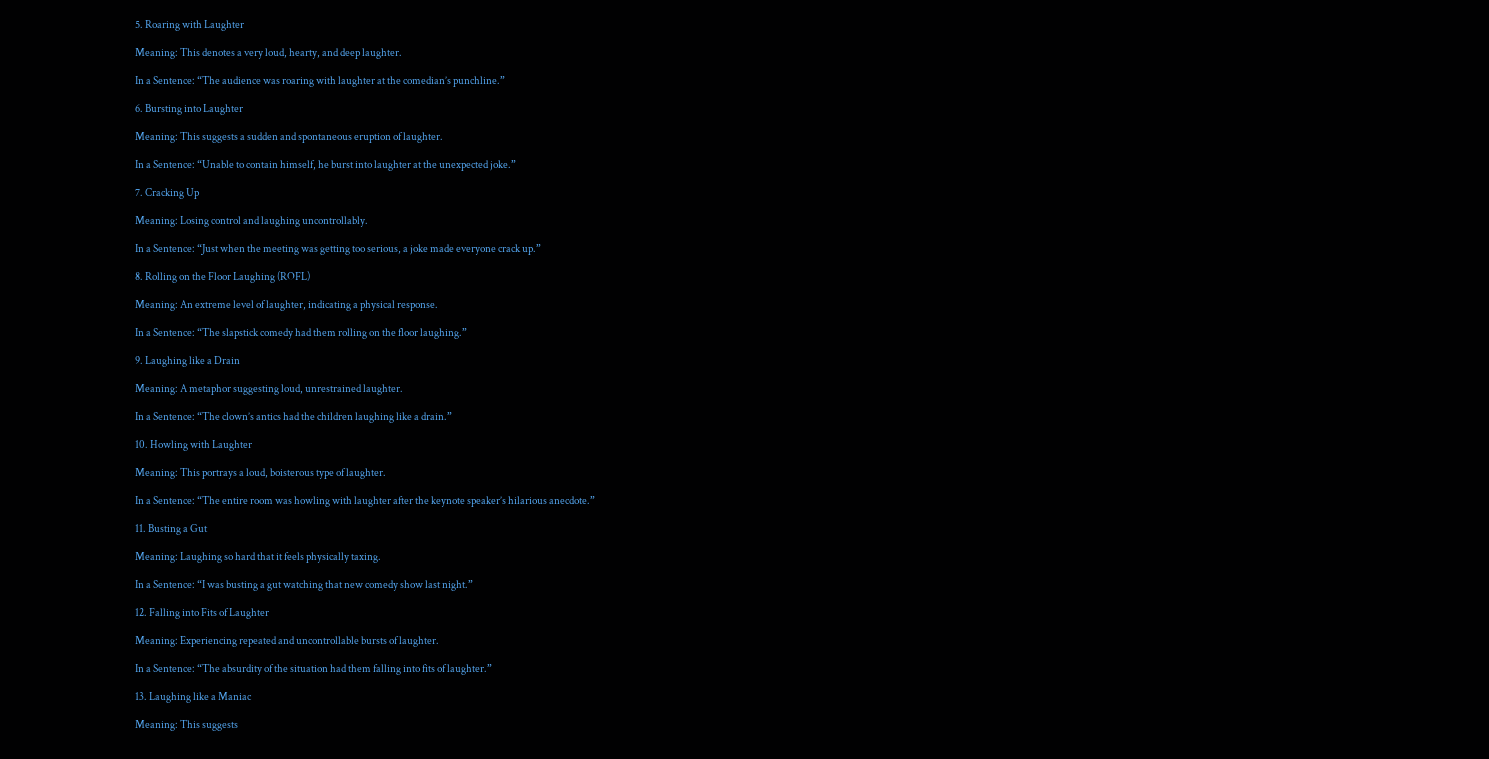5. Roaring with Laughter

Meaning: This denotes a very loud, hearty, and deep laughter.

In a Sentence: “The audience was roaring with laughter at the comedian’s punchline.”

6. Bursting into Laughter

Meaning: This suggests a sudden and spontaneous eruption of laughter.

In a Sentence: “Unable to contain himself, he burst into laughter at the unexpected joke.”

7. Cracking Up

Meaning: Losing control and laughing uncontrollably.

In a Sentence: “Just when the meeting was getting too serious, a joke made everyone crack up.”

8. Rolling on the Floor Laughing (ROFL)

Meaning: An extreme level of laughter, indicating a physical response.

In a Sentence: “The slapstick comedy had them rolling on the floor laughing.”

9. Laughing like a Drain

Meaning: A metaphor suggesting loud, unrestrained laughter.

In a Sentence: “The clown’s antics had the children laughing like a drain.”

10. Howling with Laughter

Meaning: This portrays a loud, boisterous type of laughter.

In a Sentence: “The entire room was howling with laughter after the keynote speaker’s hilarious anecdote.”

11. Busting a Gut

Meaning: Laughing so hard that it feels physically taxing.

In a Sentence: “I was busting a gut watching that new comedy show last night.”

12. Falling into Fits of Laughter

Meaning: Experiencing repeated and uncontrollable bursts of laughter.

In a Sentence: “The absurdity of the situation had them falling into fits of laughter.”

13. Laughing like a Maniac

Meaning: This suggests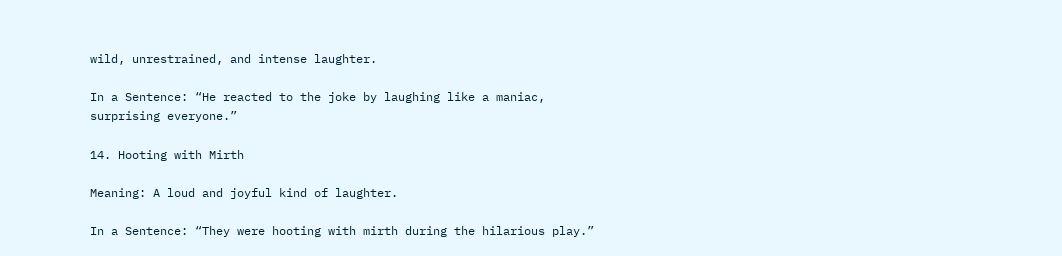wild, unrestrained, and intense laughter.

In a Sentence: “He reacted to the joke by laughing like a maniac, surprising everyone.”

14. Hooting with Mirth

Meaning: A loud and joyful kind of laughter.

In a Sentence: “They were hooting with mirth during the hilarious play.”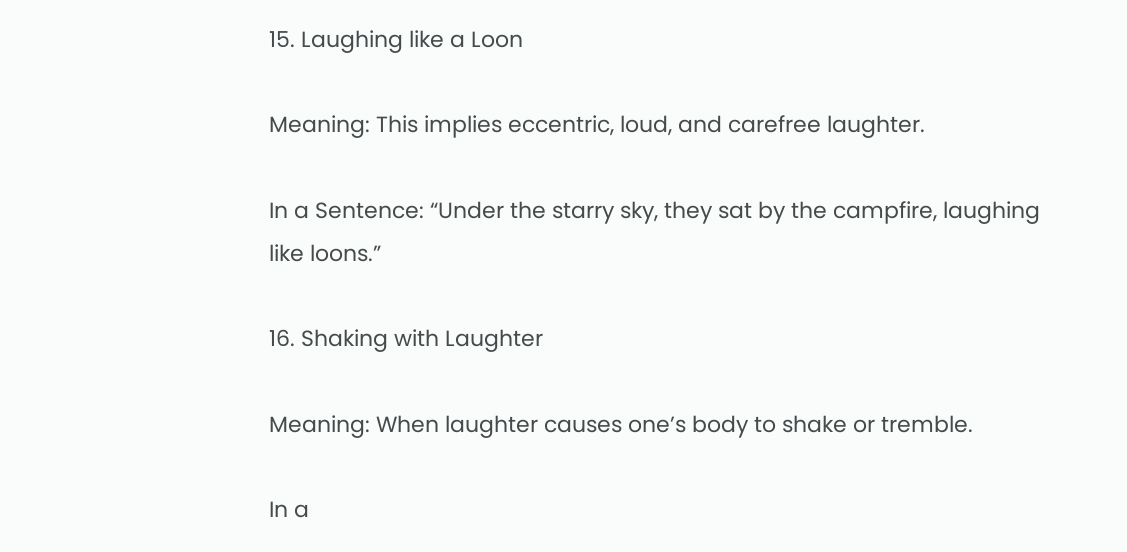15. Laughing like a Loon

Meaning: This implies eccentric, loud, and carefree laughter.

In a Sentence: “Under the starry sky, they sat by the campfire, laughing like loons.”

16. Shaking with Laughter

Meaning: When laughter causes one’s body to shake or tremble.

In a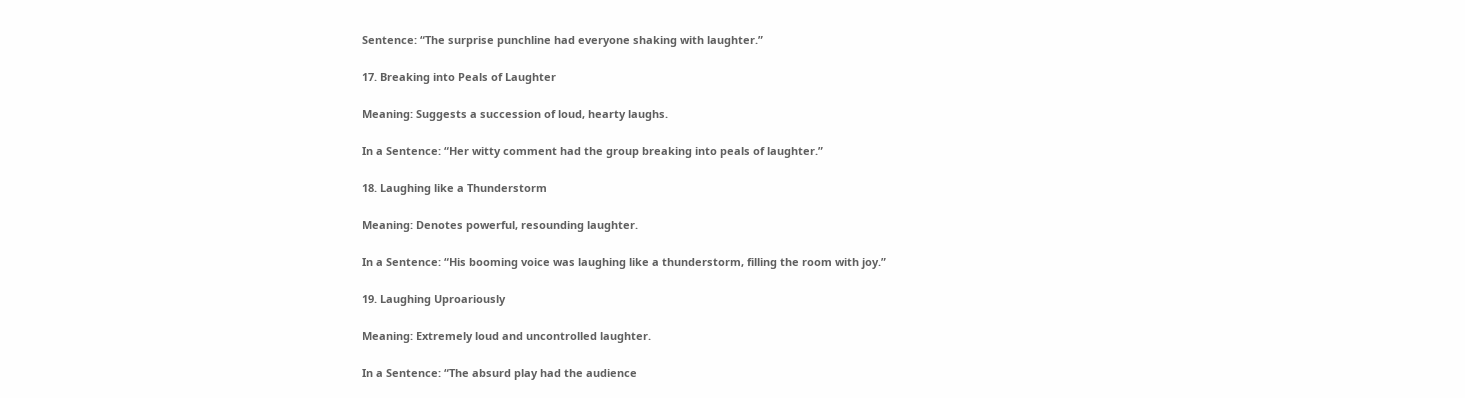Sentence: “The surprise punchline had everyone shaking with laughter.”

17. Breaking into Peals of Laughter

Meaning: Suggests a succession of loud, hearty laughs.

In a Sentence: “Her witty comment had the group breaking into peals of laughter.”

18. Laughing like a Thunderstorm

Meaning: Denotes powerful, resounding laughter.

In a Sentence: “His booming voice was laughing like a thunderstorm, filling the room with joy.”

19. Laughing Uproariously

Meaning: Extremely loud and uncontrolled laughter.

In a Sentence: “The absurd play had the audience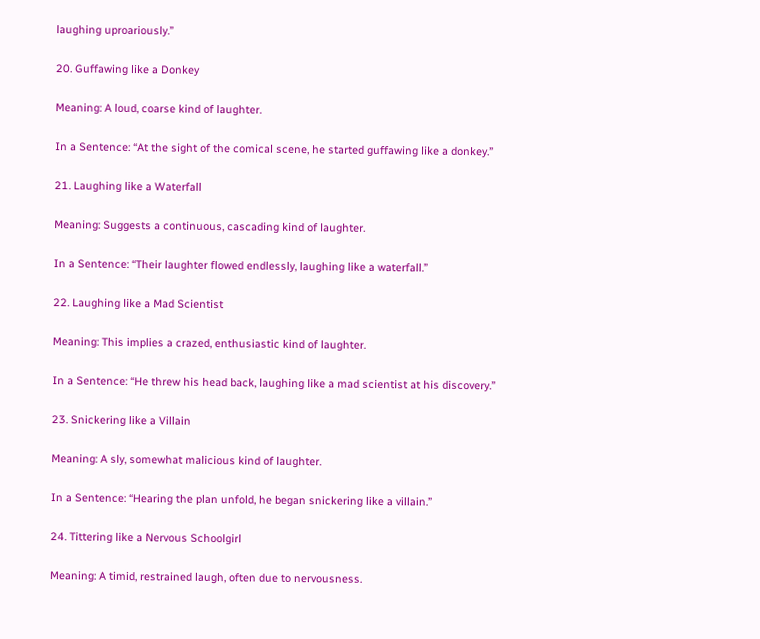laughing uproariously.”

20. Guffawing like a Donkey

Meaning: A loud, coarse kind of laughter.

In a Sentence: “At the sight of the comical scene, he started guffawing like a donkey.”

21. Laughing like a Waterfall

Meaning: Suggests a continuous, cascading kind of laughter.

In a Sentence: “Their laughter flowed endlessly, laughing like a waterfall.”

22. Laughing like a Mad Scientist

Meaning: This implies a crazed, enthusiastic kind of laughter.

In a Sentence: “He threw his head back, laughing like a mad scientist at his discovery.”

23. Snickering like a Villain

Meaning: A sly, somewhat malicious kind of laughter.

In a Sentence: “Hearing the plan unfold, he began snickering like a villain.”

24. Tittering like a Nervous Schoolgirl

Meaning: A timid, restrained laugh, often due to nervousness.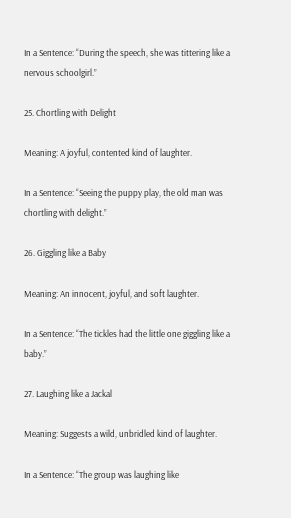In a Sentence: “During the speech, she was tittering like a nervous schoolgirl.”

25. Chortling with Delight

Meaning: A joyful, contented kind of laughter.

In a Sentence: “Seeing the puppy play, the old man was chortling with delight.”

26. Giggling like a Baby

Meaning: An innocent, joyful, and soft laughter.

In a Sentence: “The tickles had the little one giggling like a baby.”

27. Laughing like a Jackal

Meaning: Suggests a wild, unbridled kind of laughter.

In a Sentence: “The group was laughing like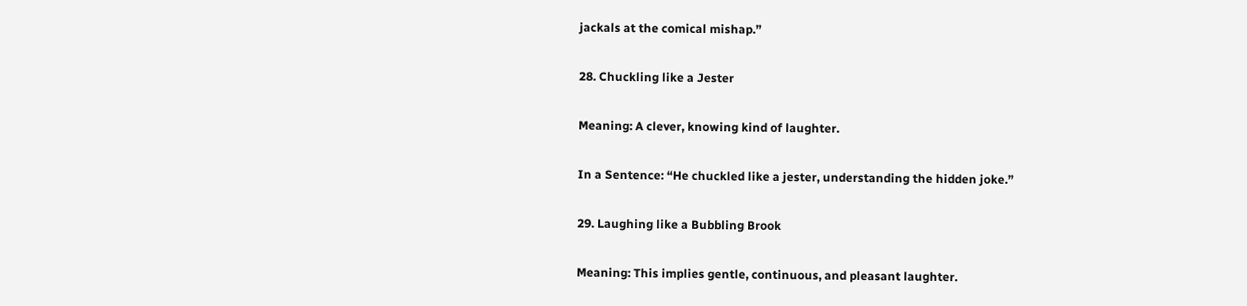jackals at the comical mishap.”

28. Chuckling like a Jester

Meaning: A clever, knowing kind of laughter.

In a Sentence: “He chuckled like a jester, understanding the hidden joke.”

29. Laughing like a Bubbling Brook

Meaning: This implies gentle, continuous, and pleasant laughter.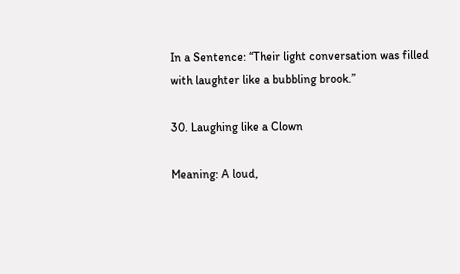In a Sentence: “Their light conversation was filled with laughter like a bubbling brook.”

30. Laughing like a Clown

Meaning: A loud,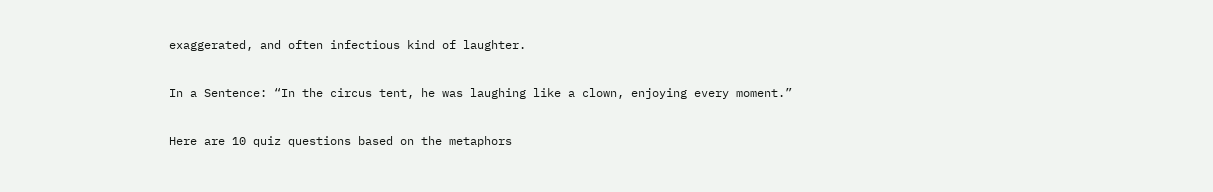exaggerated, and often infectious kind of laughter.

In a Sentence: “In the circus tent, he was laughing like a clown, enjoying every moment.”

Here are 10 quiz questions based on the metaphors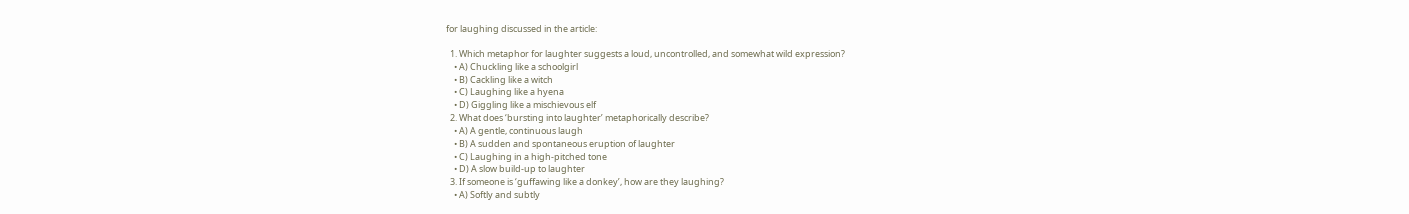for laughing discussed in the article:

  1. Which metaphor for laughter suggests a loud, uncontrolled, and somewhat wild expression?
    • A) Chuckling like a schoolgirl
    • B) Cackling like a witch
    • C) Laughing like a hyena
    • D) Giggling like a mischievous elf
  2. What does ‘bursting into laughter’ metaphorically describe?
    • A) A gentle, continuous laugh
    • B) A sudden and spontaneous eruption of laughter
    • C) Laughing in a high-pitched tone
    • D) A slow build-up to laughter
  3. If someone is ‘guffawing like a donkey’, how are they laughing?
    • A) Softly and subtly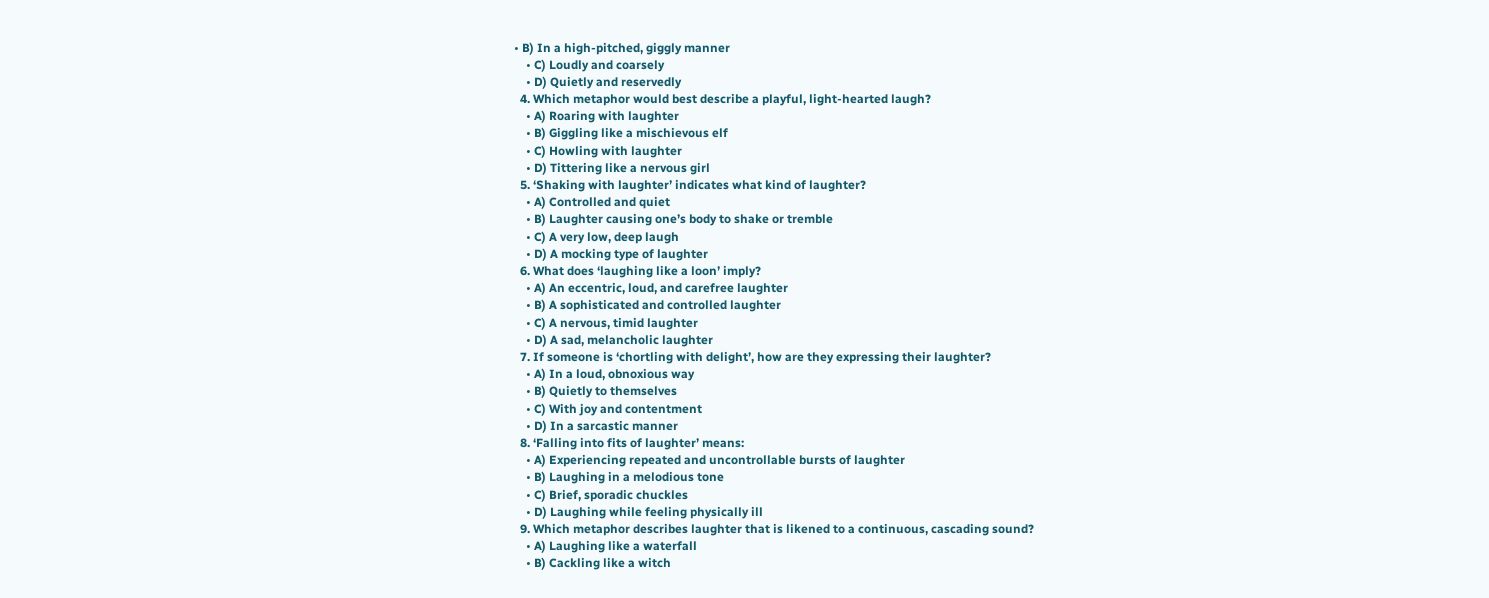• B) In a high-pitched, giggly manner
    • C) Loudly and coarsely
    • D) Quietly and reservedly
  4. Which metaphor would best describe a playful, light-hearted laugh?
    • A) Roaring with laughter
    • B) Giggling like a mischievous elf
    • C) Howling with laughter
    • D) Tittering like a nervous girl
  5. ‘Shaking with laughter’ indicates what kind of laughter?
    • A) Controlled and quiet
    • B) Laughter causing one’s body to shake or tremble
    • C) A very low, deep laugh
    • D) A mocking type of laughter
  6. What does ‘laughing like a loon’ imply?
    • A) An eccentric, loud, and carefree laughter
    • B) A sophisticated and controlled laughter
    • C) A nervous, timid laughter
    • D) A sad, melancholic laughter
  7. If someone is ‘chortling with delight’, how are they expressing their laughter?
    • A) In a loud, obnoxious way
    • B) Quietly to themselves
    • C) With joy and contentment
    • D) In a sarcastic manner
  8. ‘Falling into fits of laughter’ means:
    • A) Experiencing repeated and uncontrollable bursts of laughter
    • B) Laughing in a melodious tone
    • C) Brief, sporadic chuckles
    • D) Laughing while feeling physically ill
  9. Which metaphor describes laughter that is likened to a continuous, cascading sound?
    • A) Laughing like a waterfall
    • B) Cackling like a witch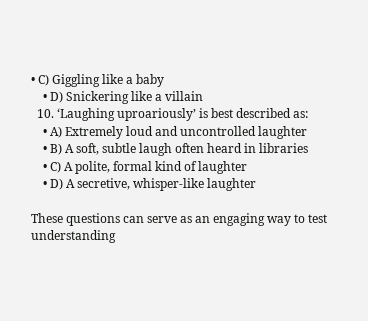• C) Giggling like a baby
    • D) Snickering like a villain
  10. ‘Laughing uproariously’ is best described as:
    • A) Extremely loud and uncontrolled laughter
    • B) A soft, subtle laugh often heard in libraries
    • C) A polite, formal kind of laughter
    • D) A secretive, whisper-like laughter

These questions can serve as an engaging way to test understanding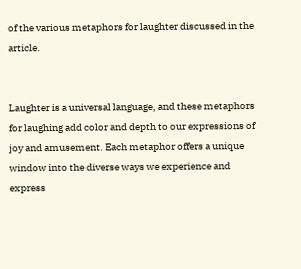of the various metaphors for laughter discussed in the article.


Laughter is a universal language, and these metaphors for laughing add color and depth to our expressions of joy and amusement. Each metaphor offers a unique window into the diverse ways we experience and express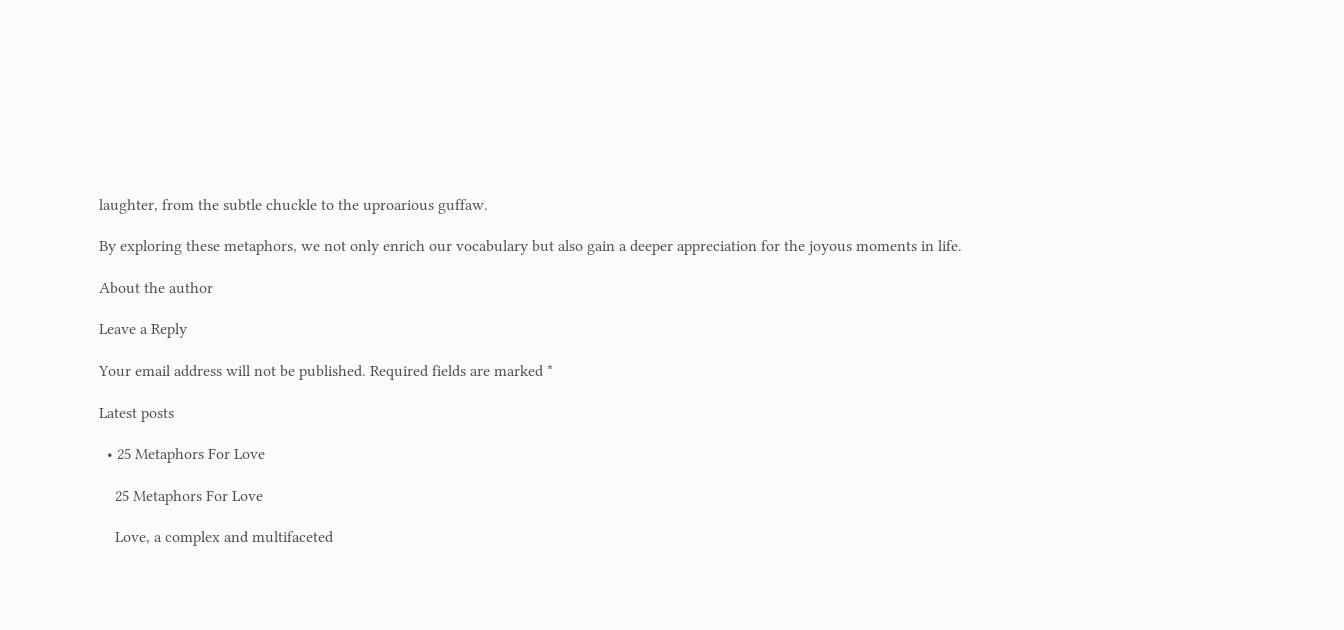laughter, from the subtle chuckle to the uproarious guffaw.

By exploring these metaphors, we not only enrich our vocabulary but also gain a deeper appreciation for the joyous moments in life.

About the author

Leave a Reply

Your email address will not be published. Required fields are marked *

Latest posts

  • 25 Metaphors For Love

    25 Metaphors For Love

    Love, a complex and multifaceted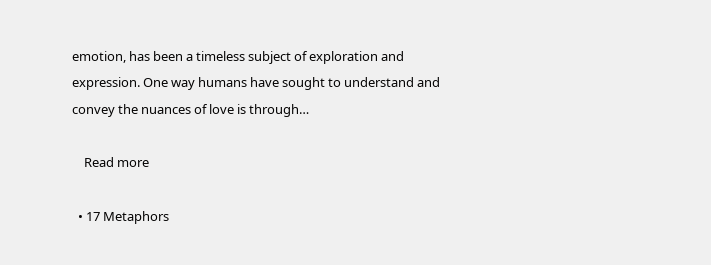emotion, has been a timeless subject of exploration and expression. One way humans have sought to understand and convey the nuances of love is through…

    Read more

  • 17 Metaphors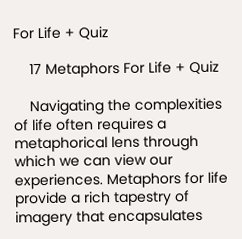For Life + Quiz

    17 Metaphors For Life + Quiz

    Navigating the complexities of life often requires a metaphorical lens through which we can view our experiences. Metaphors for life provide a rich tapestry of imagery that encapsulates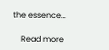the essence…

    Read more